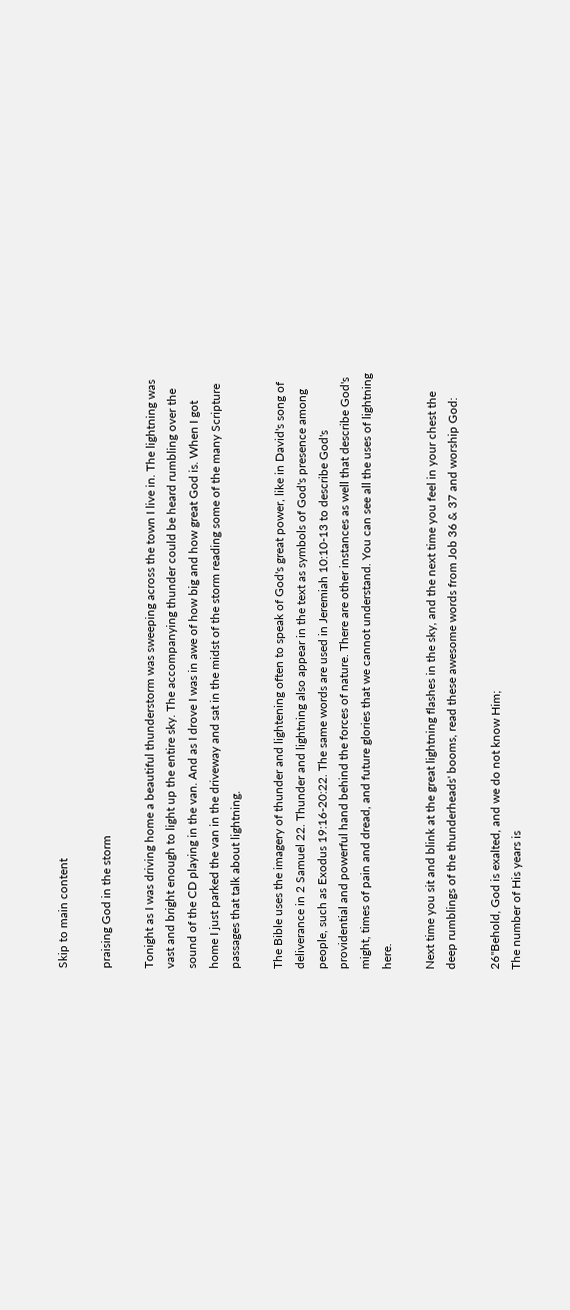Skip to main content

praising God in the storm

Tonight as I was driving home a beautiful thunderstorm was sweeping across the town I live in. The lightning was vast and bright enough to light up the entire sky. The accompanying thunder could be heard rumbling over the sound of the CD playing in the van. And as I drove I was in awe of how big and how great God is. When I got home I just parked the van in the driveway and sat in the midst of the storm reading some of the many Scripture passages that talk about lightning.

The Bible uses the imagery of thunder and lightening often to speak of God's great power, like in David's song of deliverance in 2 Samuel 22. Thunder and lightning also appear in the text as symbols of God's presence among people, such as Exodus 19:16-20:22. The same words are used in Jeremiah 10:10-13 to describe God's providential and powerful hand behind the forces of nature. There are other instances as well that describe God's might, times of pain and dread, and future glories that we cannot understand. You can see all the uses of lightning here.

Next time you sit and blink at the great lightning flashes in the sky, and the next time you feel in your chest the deep rumblings of the thunderheads' booms, read these awesome words from Job 36 & 37 and worship God:

26"Behold, God is exalted, and we do not know Him;
The number of His years is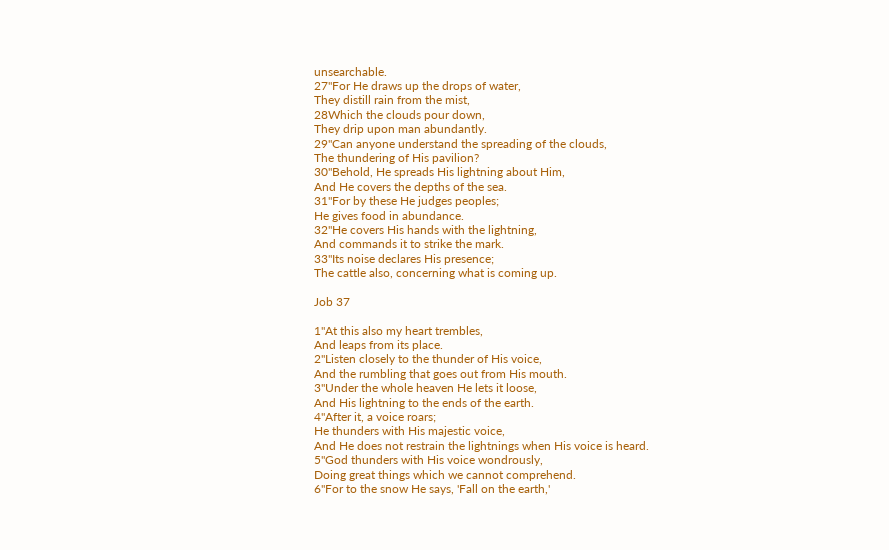unsearchable.
27"For He draws up the drops of water,
They distill rain from the mist,
28Which the clouds pour down,
They drip upon man abundantly.
29"Can anyone understand the spreading of the clouds,
The thundering of His pavilion?
30"Behold, He spreads His lightning about Him,
And He covers the depths of the sea.
31"For by these He judges peoples;
He gives food in abundance.
32"He covers His hands with the lightning,
And commands it to strike the mark.
33"Its noise declares His presence;
The cattle also, concerning what is coming up.

Job 37

1"At this also my heart trembles,
And leaps from its place.
2"Listen closely to the thunder of His voice,
And the rumbling that goes out from His mouth.
3"Under the whole heaven He lets it loose,
And His lightning to the ends of the earth.
4"After it, a voice roars;
He thunders with His majestic voice,
And He does not restrain the lightnings when His voice is heard.
5"God thunders with His voice wondrously,
Doing great things which we cannot comprehend.
6"For to the snow He says, 'Fall on the earth,'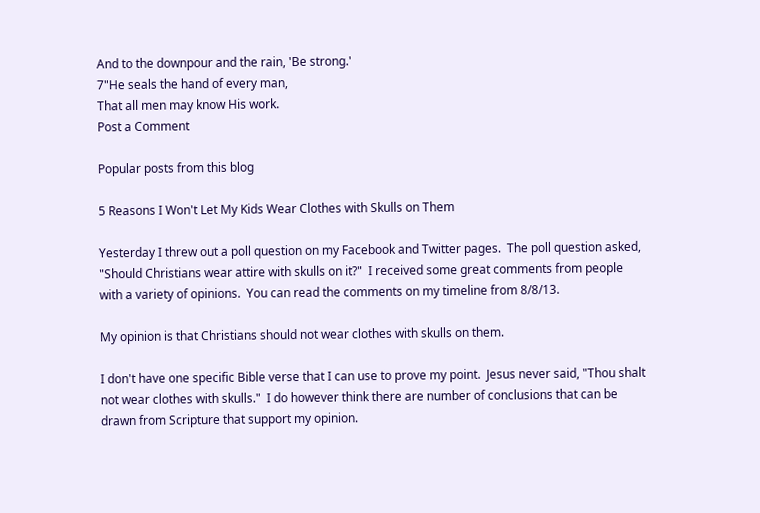And to the downpour and the rain, 'Be strong.'
7"He seals the hand of every man,
That all men may know His work.
Post a Comment

Popular posts from this blog

5 Reasons I Won't Let My Kids Wear Clothes with Skulls on Them

Yesterday I threw out a poll question on my Facebook and Twitter pages.  The poll question asked, "Should Christians wear attire with skulls on it?"  I received some great comments from people with a variety of opinions.  You can read the comments on my timeline from 8/8/13.

My opinion is that Christians should not wear clothes with skulls on them.

I don't have one specific Bible verse that I can use to prove my point.  Jesus never said, "Thou shalt not wear clothes with skulls."  I do however think there are number of conclusions that can be drawn from Scripture that support my opinion.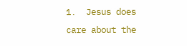1.  Jesus does care about the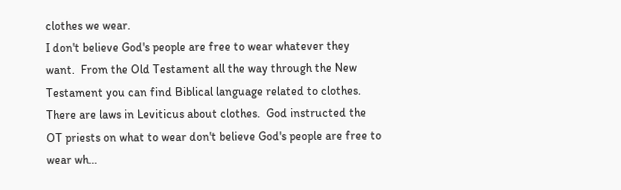clothes we wear.
I don't believe God's people are free to wear whatever they want.  From the Old Testament all the way through the New Testament you can find Biblical language related to clothes.  There are laws in Leviticus about clothes.  God instructed the OT priests on what to wear don't believe God's people are free to wear wh…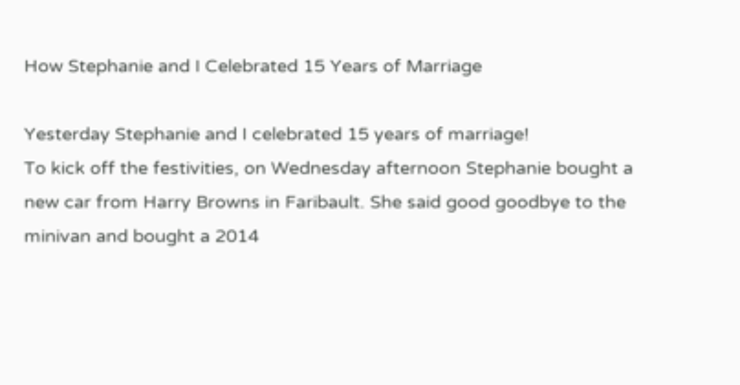How Stephanie and I Celebrated 15 Years of Marriage

Yesterday Stephanie and I celebrated 15 years of marriage!
To kick off the festivities, on Wednesday afternoon Stephanie bought a new car from Harry Browns in Faribault. She said good goodbye to the minivan and bought a 2014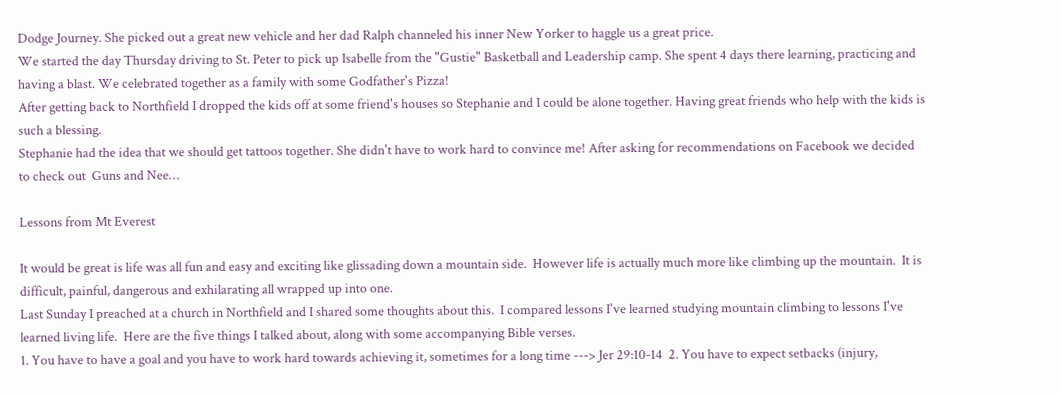Dodge Journey. She picked out a great new vehicle and her dad Ralph channeled his inner New Yorker to haggle us a great price.
We started the day Thursday driving to St. Peter to pick up Isabelle from the "Gustie" Basketball and Leadership camp. She spent 4 days there learning, practicing and having a blast. We celebrated together as a family with some Godfather's Pizza!
After getting back to Northfield I dropped the kids off at some friend's houses so Stephanie and I could be alone together. Having great friends who help with the kids is such a blessing.
Stephanie had the idea that we should get tattoos together. She didn't have to work hard to convince me! After asking for recommendations on Facebook we decided to check out  Guns and Nee…

Lessons from Mt Everest

It would be great is life was all fun and easy and exciting like glissading down a mountain side.  However life is actually much more like climbing up the mountain.  It is difficult, painful, dangerous and exhilarating all wrapped up into one.
Last Sunday I preached at a church in Northfield and I shared some thoughts about this.  I compared lessons I've learned studying mountain climbing to lessons I've learned living life.  Here are the five things I talked about, along with some accompanying Bible verses.
1. You have to have a goal and you have to work hard towards achieving it, sometimes for a long time ---> Jer 29:10-14  2. You have to expect setbacks (injury,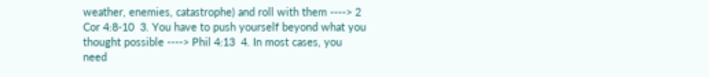weather, enemies, catastrophe) and roll with them ----> 2 Cor 4:8-10  3. You have to push yourself beyond what you thought possible ----> Phil 4:13  4. In most cases, you need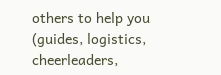others to help you (guides, logistics, cheerleaders,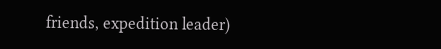friends, expedition leader)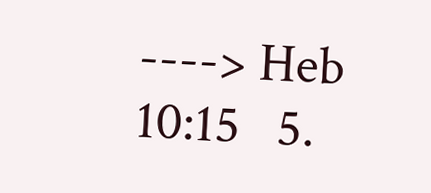----> Heb 10:15   5.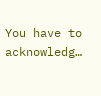You have to acknowledg…